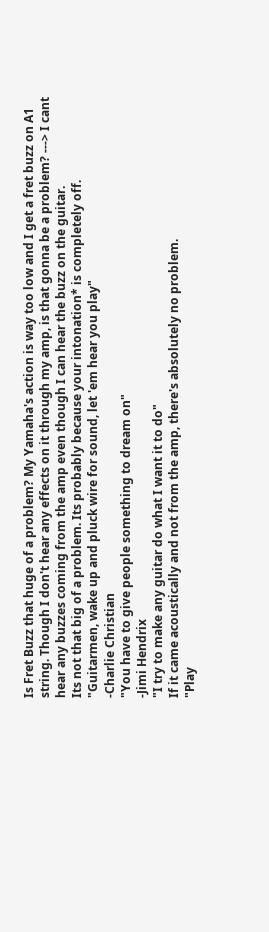Is Fret Buzz that huge of a problem? My Yamaha's action is way too low and I get a fret buzz on A1 string. Though I don't hear any effects on it through my amp, is that gonna be a problem? ---> I cant hear any buzzes coming from the amp even though I can hear the buzz on the guitar.
Its not that big of a problem. Its probably because your intonation* is completely off.
"Guitarmen, wake up and pluck wire for sound, let 'em hear you play"
-Charlie Christian
"You have to give people something to dream on"
-Jimi Hendrix
"I try to make any guitar do what I want it to do"
If it came acoustically and not from the amp, there's absolutely no problem.
"Play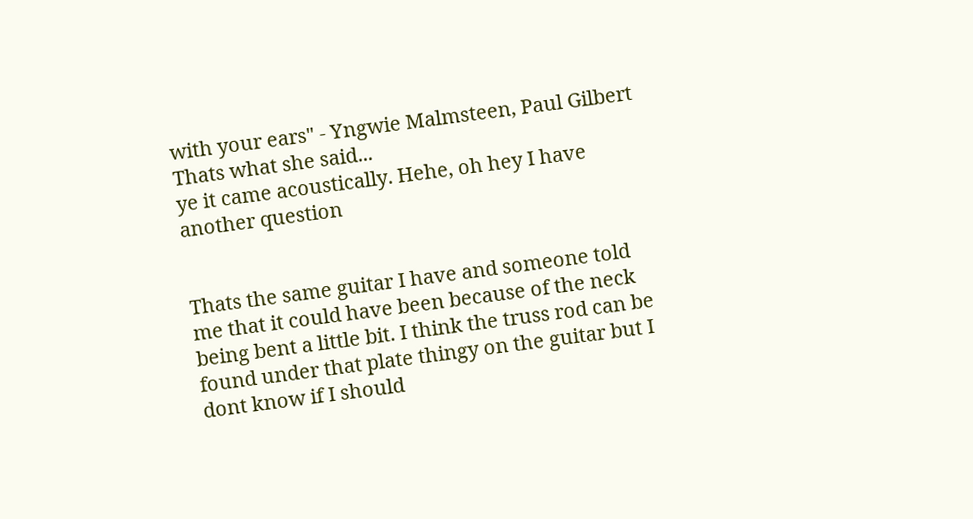with your ears" - Yngwie Malmsteen, Paul Gilbert
Thats what she said...
ye it came acoustically. Hehe, oh hey I have another question


Thats the same guitar I have and someone told me that it could have been because of the neck being bent a little bit. I think the truss rod can be found under that plate thingy on the guitar but I dont know if I should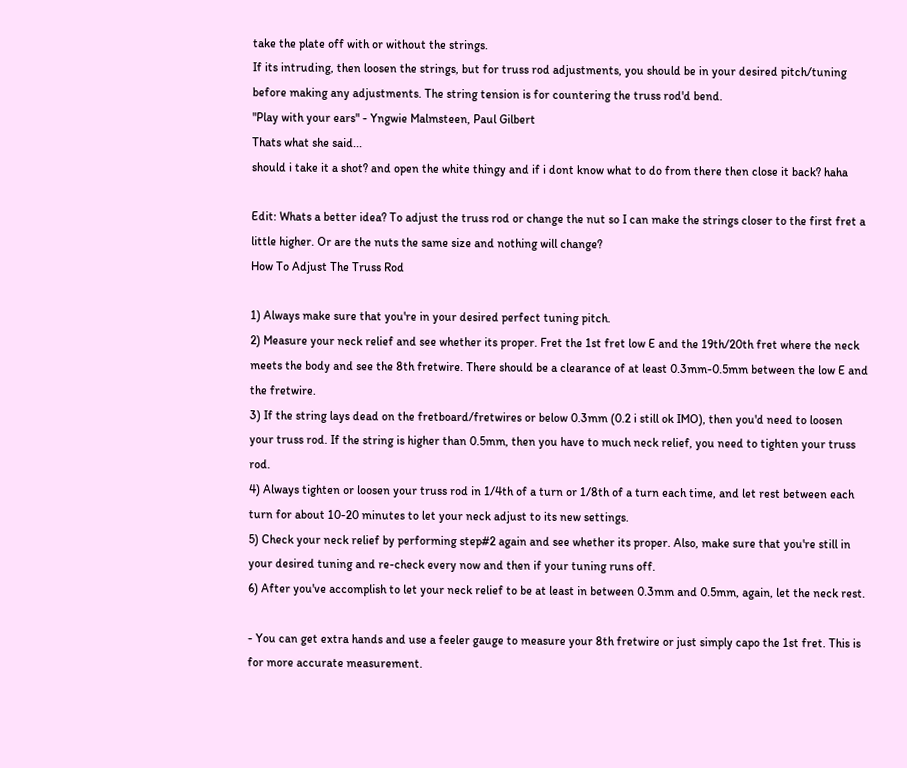take the plate off with or without the strings.
If its intruding, then loosen the strings, but for truss rod adjustments, you should be in your desired pitch/tuning before making any adjustments. The string tension is for countering the truss rod'd bend.
"Play with your ears" - Yngwie Malmsteen, Paul Gilbert
Thats what she said...
should i take it a shot? and open the white thingy and if i dont know what to do from there then close it back? haha

Edit: Whats a better idea? To adjust the truss rod or change the nut so I can make the strings closer to the first fret a little higher. Or are the nuts the same size and nothing will change?
How To Adjust The Truss Rod

1) Always make sure that you're in your desired perfect tuning pitch.
2) Measure your neck relief and see whether its proper. Fret the 1st fret low E and the 19th/20th fret where the neck meets the body and see the 8th fretwire. There should be a clearance of at least 0.3mm-0.5mm between the low E and the fretwire.
3) If the string lays dead on the fretboard/fretwires or below 0.3mm (0.2 i still ok IMO), then you'd need to loosen your truss rod. If the string is higher than 0.5mm, then you have to much neck relief, you need to tighten your truss rod.
4) Always tighten or loosen your truss rod in 1/4th of a turn or 1/8th of a turn each time, and let rest between each turn for about 10-20 minutes to let your neck adjust to its new settings.
5) Check your neck relief by performing step#2 again and see whether its proper. Also, make sure that you're still in your desired tuning and re-check every now and then if your tuning runs off.
6) After you've accomplish to let your neck relief to be at least in between 0.3mm and 0.5mm, again, let the neck rest.

- You can get extra hands and use a feeler gauge to measure your 8th fretwire or just simply capo the 1st fret. This is for more accurate measurement.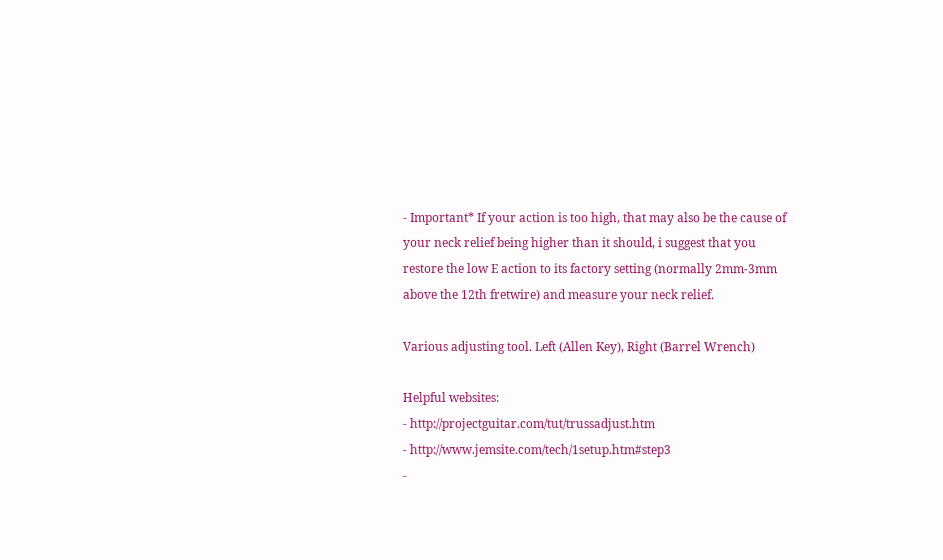- Important* If your action is too high, that may also be the cause of your neck relief being higher than it should, i suggest that you restore the low E action to its factory setting (normally 2mm-3mm above the 12th fretwire) and measure your neck relief.

Various adjusting tool. Left (Allen Key), Right (Barrel Wrench)

Helpful websites:
- http://projectguitar.com/tut/trussadjust.htm
- http://www.jemsite.com/tech/1setup.htm#step3
-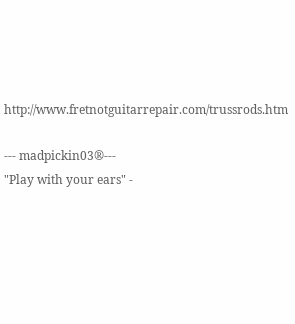http://www.fretnotguitarrepair.com/trussrods.htm

--- madpickin03®---
"Play with your ears" -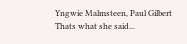Yngwie Malmsteen, Paul Gilbert
Thats what she said...